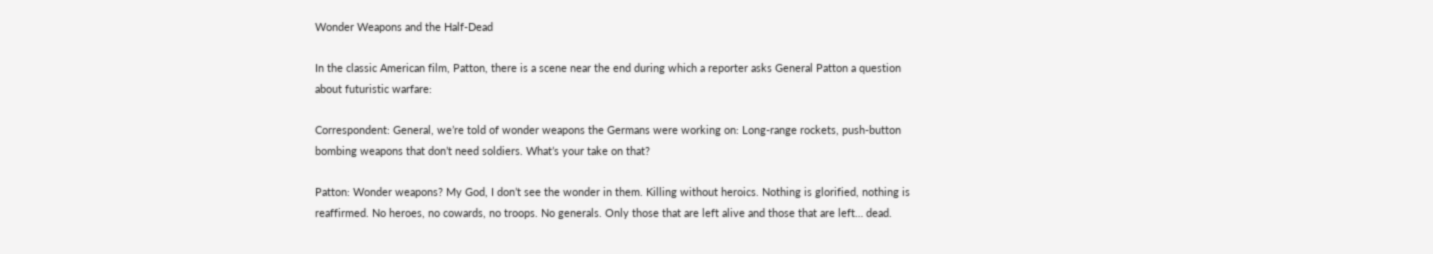Wonder Weapons and the Half-Dead

In the classic American film, Patton, there is a scene near the end during which a reporter asks General Patton a question about futuristic warfare:

Correspondent: General, we’re told of wonder weapons the Germans were working on: Long-range rockets, push-button bombing weapons that don’t need soldiers. What’s your take on that?

Patton: Wonder weapons? My God, I don’t see the wonder in them. Killing without heroics. Nothing is glorified, nothing is reaffirmed. No heroes, no cowards, no troops. No generals. Only those that are left alive and those that are left… dead.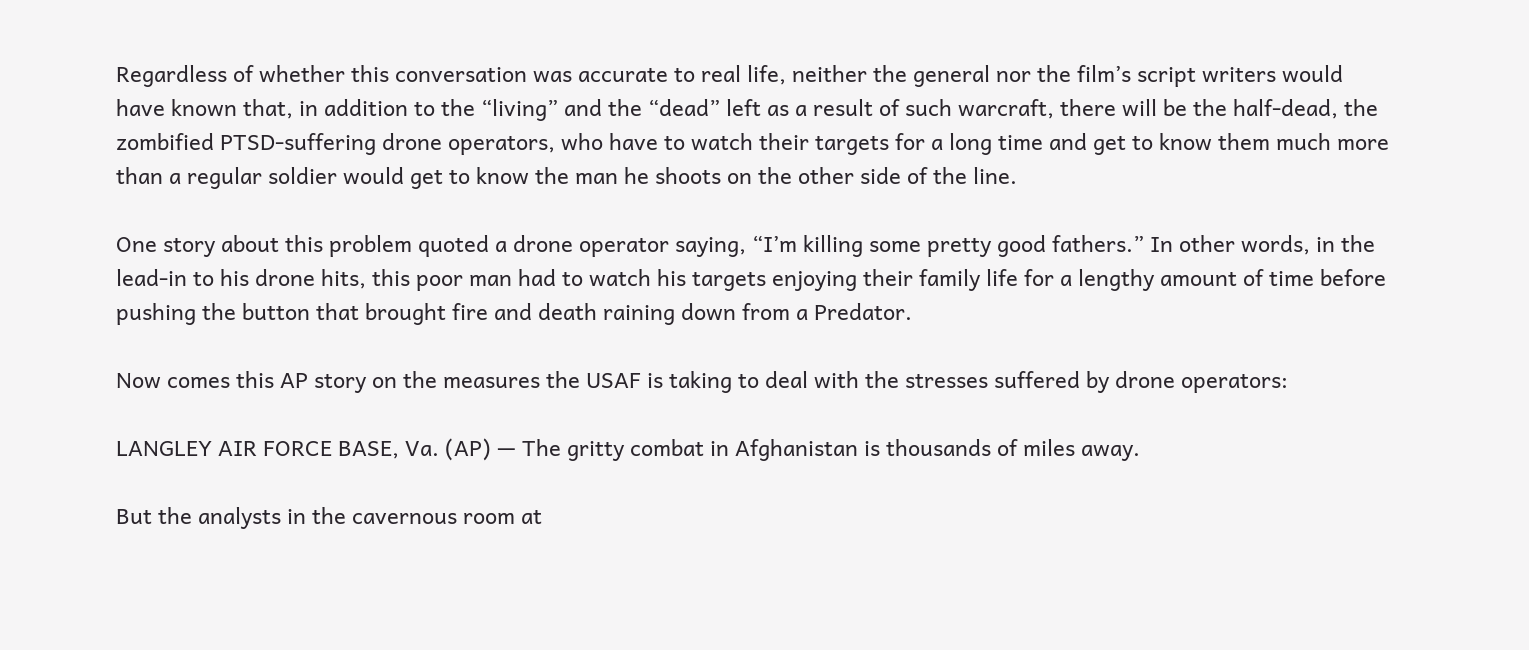Regardless of whether this conversation was accurate to real life, neither the general nor the film’s script writers would have known that, in addition to the “living” and the “dead” left as a result of such warcraft, there will be the half-dead, the zombified PTSD-suffering drone operators, who have to watch their targets for a long time and get to know them much more than a regular soldier would get to know the man he shoots on the other side of the line.

One story about this problem quoted a drone operator saying, “I’m killing some pretty good fathers.” In other words, in the lead-in to his drone hits, this poor man had to watch his targets enjoying their family life for a lengthy amount of time before pushing the button that brought fire and death raining down from a Predator.

Now comes this AP story on the measures the USAF is taking to deal with the stresses suffered by drone operators:

LANGLEY AIR FORCE BASE, Va. (AP) — The gritty combat in Afghanistan is thousands of miles away.

But the analysts in the cavernous room at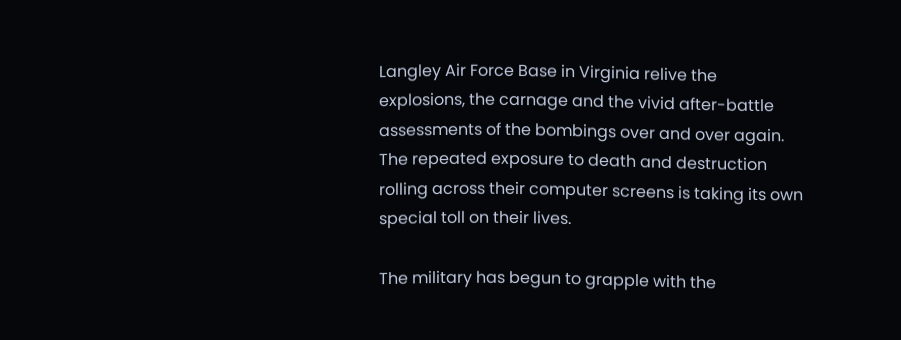Langley Air Force Base in Virginia relive the explosions, the carnage and the vivid after-battle assessments of the bombings over and over again. The repeated exposure to death and destruction rolling across their computer screens is taking its own special toll on their lives.

The military has begun to grapple with the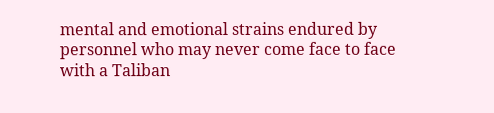mental and emotional strains endured by personnel who may never come face to face with a Taliban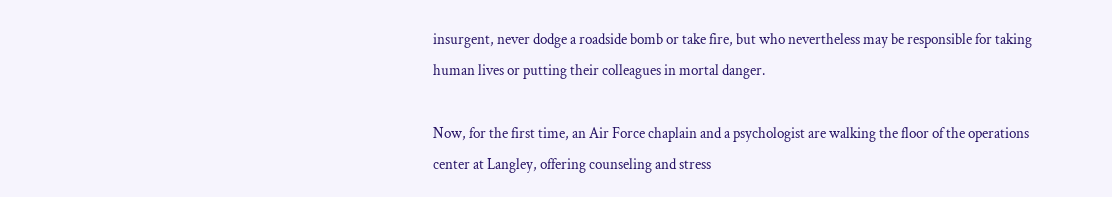insurgent, never dodge a roadside bomb or take fire, but who nevertheless may be responsible for taking human lives or putting their colleagues in mortal danger.

Now, for the first time, an Air Force chaplain and a psychologist are walking the floor of the operations center at Langley, offering counseling and stress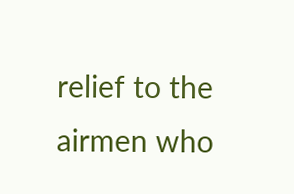relief to the airmen who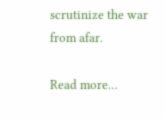scrutinize the war from afar.

Read more…